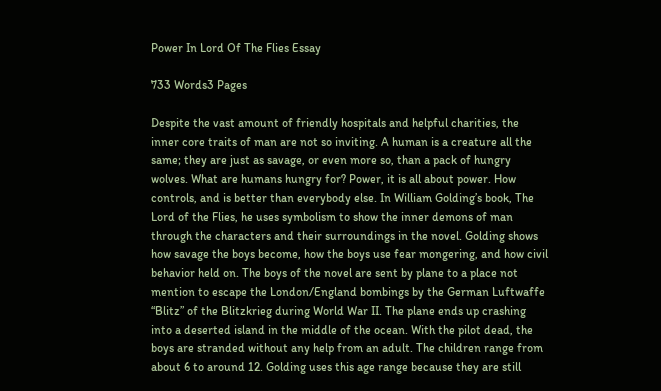Power In Lord Of The Flies Essay

733 Words3 Pages

Despite the vast amount of friendly hospitals and helpful charities, the inner core traits of man are not so inviting. A human is a creature all the same; they are just as savage, or even more so, than a pack of hungry wolves. What are humans hungry for? Power, it is all about power. How controls, and is better than everybody else. In William Golding’s book, The Lord of the Flies, he uses symbolism to show the inner demons of man through the characters and their surroundings in the novel. Golding shows how savage the boys become, how the boys use fear mongering, and how civil behavior held on. The boys of the novel are sent by plane to a place not mention to escape the London/England bombings by the German Luftwaffe “Blitz” of the Blitzkrieg during World War II. The plane ends up crashing into a deserted island in the middle of the ocean. With the pilot dead, the boys are stranded without any help from an adult. The children range from about 6 to around 12. Golding uses this age range because they are still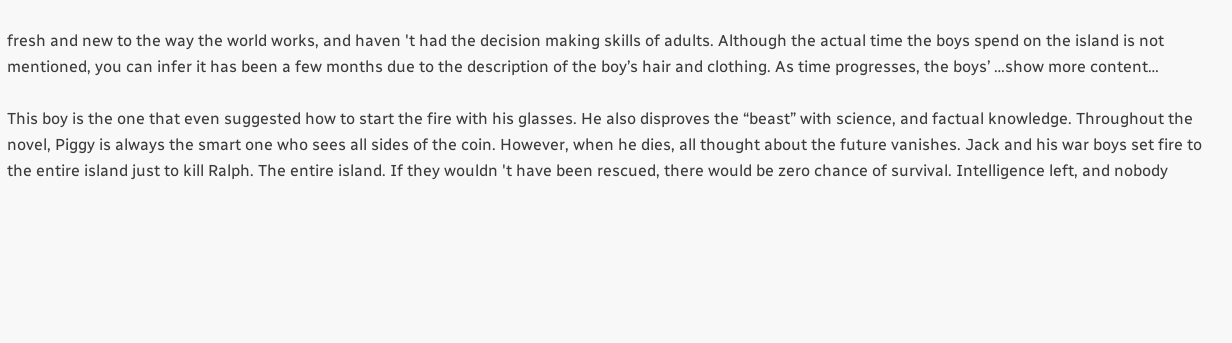fresh and new to the way the world works, and haven 't had the decision making skills of adults. Although the actual time the boys spend on the island is not mentioned, you can infer it has been a few months due to the description of the boy’s hair and clothing. As time progresses, the boys’ …show more content…

This boy is the one that even suggested how to start the fire with his glasses. He also disproves the “beast” with science, and factual knowledge. Throughout the novel, Piggy is always the smart one who sees all sides of the coin. However, when he dies, all thought about the future vanishes. Jack and his war boys set fire to the entire island just to kill Ralph. The entire island. If they wouldn 't have been rescued, there would be zero chance of survival. Intelligence left, and nobody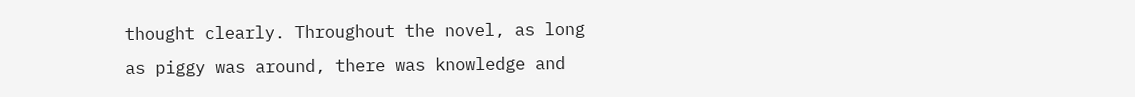thought clearly. Throughout the novel, as long as piggy was around, there was knowledge and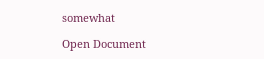somewhat

Open Document